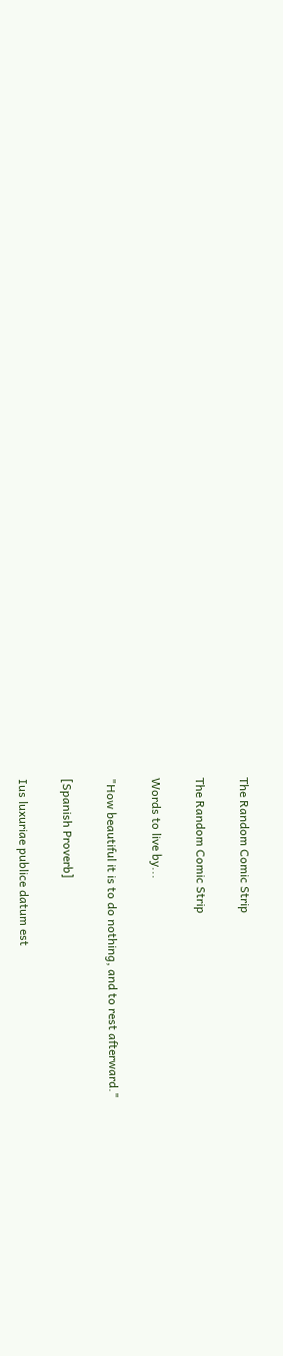The Random Comic Strip

The Random Comic Strip

Words to live by...

"How beautiful it is to do nothing, and to rest afterward."

[Spanish Proverb]

Ius luxuriae publice datum est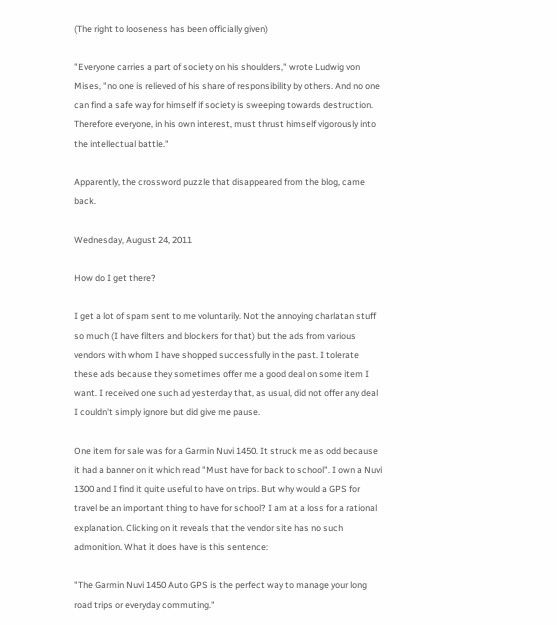(The right to looseness has been officially given)

"Everyone carries a part of society on his shoulders," wrote Ludwig von Mises, "no one is relieved of his share of responsibility by others. And no one can find a safe way for himself if society is sweeping towards destruction. Therefore everyone, in his own interest, must thrust himself vigorously into the intellectual battle."

Apparently, the crossword puzzle that disappeared from the blog, came back.

Wednesday, August 24, 2011

How do I get there?

I get a lot of spam sent to me voluntarily. Not the annoying charlatan stuff so much (I have filters and blockers for that) but the ads from various vendors with whom I have shopped successfully in the past. I tolerate these ads because they sometimes offer me a good deal on some item I want. I received one such ad yesterday that, as usual, did not offer any deal I couldn't simply ignore but did give me pause.

One item for sale was for a Garmin Nuvi 1450. It struck me as odd because it had a banner on it which read "Must have for back to school". I own a Nuvi 1300 and I find it quite useful to have on trips. But why would a GPS for travel be an important thing to have for school? I am at a loss for a rational explanation. Clicking on it reveals that the vendor site has no such admonition. What it does have is this sentence:

"The Garmin Nuvi 1450 Auto GPS is the perfect way to manage your long road trips or everyday commuting."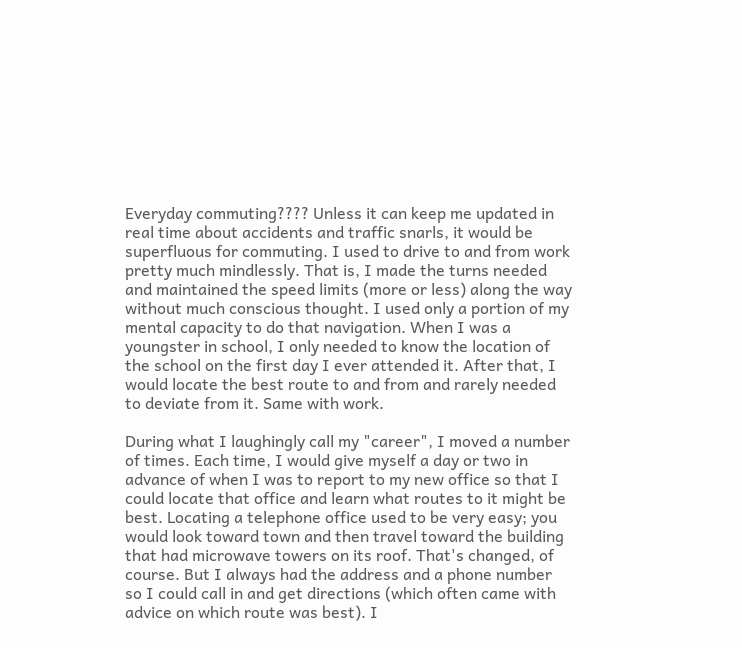Everyday commuting???? Unless it can keep me updated in real time about accidents and traffic snarls, it would be superfluous for commuting. I used to drive to and from work pretty much mindlessly. That is, I made the turns needed and maintained the speed limits (more or less) along the way without much conscious thought. I used only a portion of my mental capacity to do that navigation. When I was a youngster in school, I only needed to know the location of the school on the first day I ever attended it. After that, I would locate the best route to and from and rarely needed to deviate from it. Same with work.

During what I laughingly call my "career", I moved a number of times. Each time, I would give myself a day or two in advance of when I was to report to my new office so that I could locate that office and learn what routes to it might be best. Locating a telephone office used to be very easy; you would look toward town and then travel toward the building that had microwave towers on its roof. That's changed, of course. But I always had the address and a phone number so I could call in and get directions (which often came with advice on which route was best). I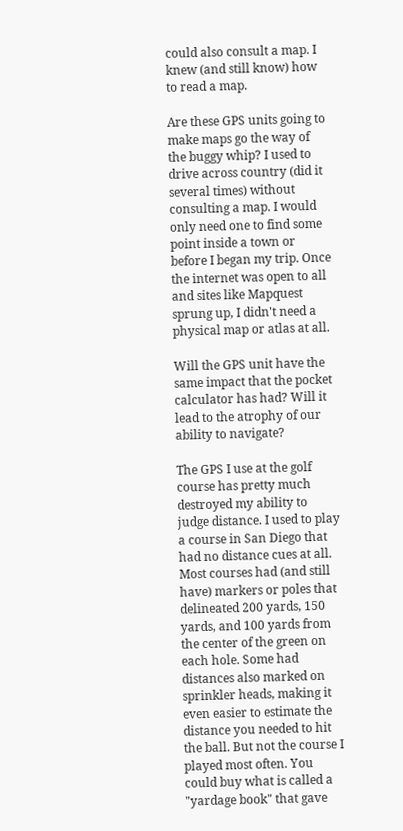could also consult a map. I knew (and still know) how to read a map.

Are these GPS units going to make maps go the way of the buggy whip? I used to drive across country (did it several times) without consulting a map. I would only need one to find some point inside a town or before I began my trip. Once the internet was open to all and sites like Mapquest sprung up, I didn't need a physical map or atlas at all.

Will the GPS unit have the same impact that the pocket calculator has had? Will it lead to the atrophy of our ability to navigate?

The GPS I use at the golf course has pretty much destroyed my ability to judge distance. I used to play a course in San Diego that had no distance cues at all. Most courses had (and still have) markers or poles that delineated 200 yards, 150 yards, and 100 yards from the center of the green on each hole. Some had distances also marked on sprinkler heads, making it even easier to estimate the distance you needed to hit the ball. But not the course I played most often. You could buy what is called a "yardage book" that gave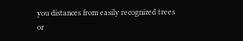you distances from easily recognized trees or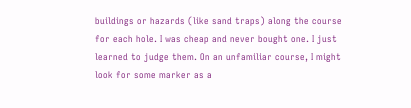buildings or hazards (like sand traps) along the course for each hole. I was cheap and never bought one. I just learned to judge them. On an unfamiliar course, I might look for some marker as a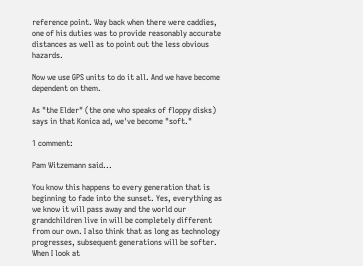reference point. Way back when there were caddies, one of his duties was to provide reasonably accurate distances as well as to point out the less obvious hazards.

Now we use GPS units to do it all. And we have become dependent on them.

As "the Elder" (the one who speaks of floppy disks) says in that Konica ad, we've become "soft."

1 comment:

Pam Witzemann said...

You know this happens to every generation that is beginning to fade into the sunset. Yes, everything as we know it will pass away and the world our grandchildren live in will be completely different from our own. I also think that as long as technology progresses, subsequent generations will be softer. When I look at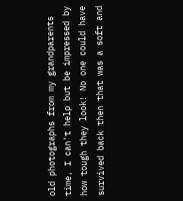old photographs from my grandparents time, I can't help but be impressed by how tough they look! No one could have survived back then that was a soft and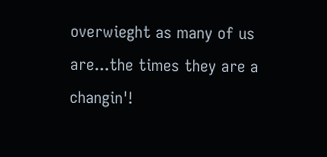overwieght as many of us are...the times they are a changin'!